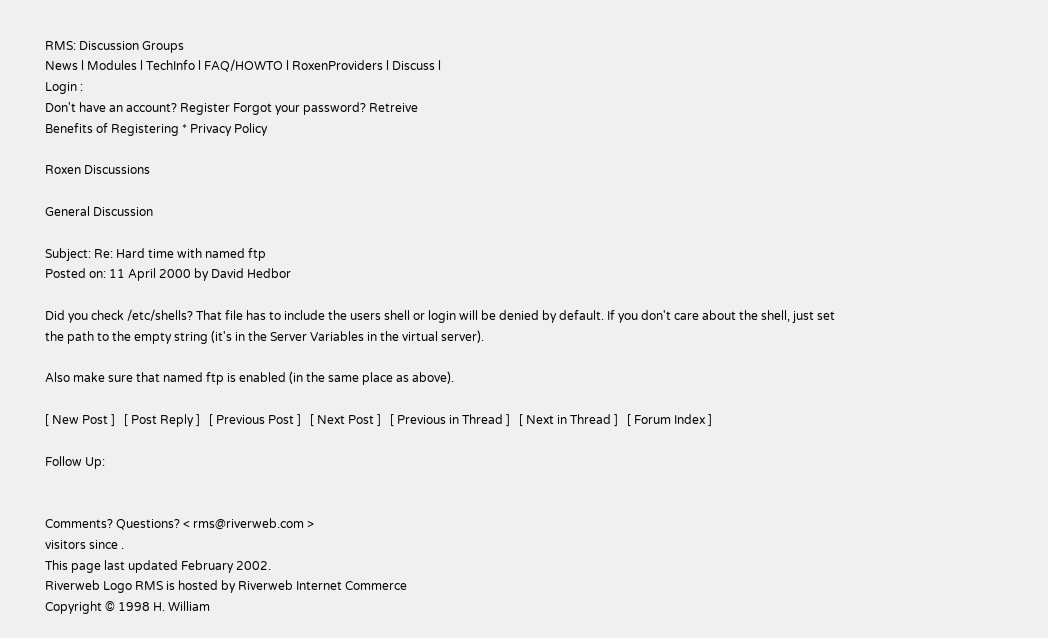RMS: Discussion Groups
News l Modules l TechInfo l FAQ/HOWTO l RoxenProviders l Discuss l
Login :
Don't have an account? Register Forgot your password? Retreive
Benefits of Registering * Privacy Policy

Roxen Discussions

General Discussion

Subject: Re: Hard time with named ftp
Posted on: 11 April 2000 by David Hedbor

Did you check /etc/shells? That file has to include the users shell or login will be denied by default. If you don't care about the shell, just set the path to the empty string (it's in the Server Variables in the virtual server).

Also make sure that named ftp is enabled (in the same place as above).

[ New Post ]   [ Post Reply ]   [ Previous Post ]   [ Next Post ]   [ Previous in Thread ]   [ Next in Thread ]   [ Forum Index ]

Follow Up:


Comments? Questions? < rms@riverweb.com >
visitors since .
This page last updated February 2002.
Riverweb Logo RMS is hosted by Riverweb Internet Commerce
Copyright © 1998 H. William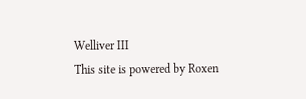Welliver III
This site is powered by Roxen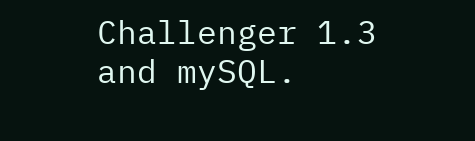Challenger 1.3 and mySQL.